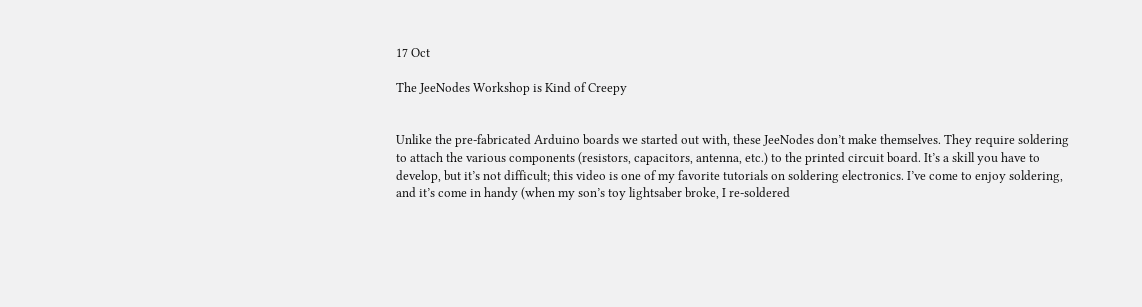17 Oct

The JeeNodes Workshop is Kind of Creepy


Unlike the pre-fabricated Arduino boards we started out with, these JeeNodes don’t make themselves. They require soldering to attach the various components (resistors, capacitors, antenna, etc.) to the printed circuit board. It’s a skill you have to develop, but it’s not difficult; this video is one of my favorite tutorials on soldering electronics. I’ve come to enjoy soldering, and it’s come in handy (when my son’s toy lightsaber broke, I re-soldered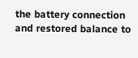the battery connection and restored balance to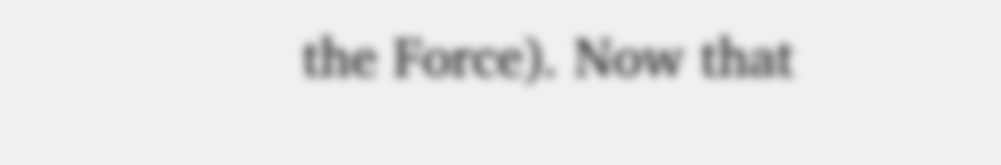the Force). Now that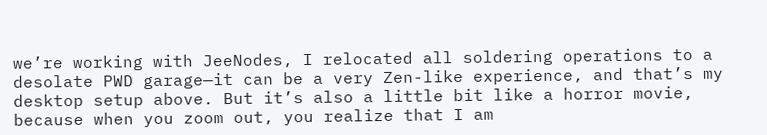we’re working with JeeNodes, I relocated all soldering operations to a desolate PWD garage—it can be a very Zen-like experience, and that’s my desktop setup above. But it’s also a little bit like a horror movie, because when you zoom out, you realize that I am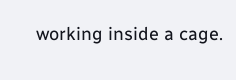working inside a cage.